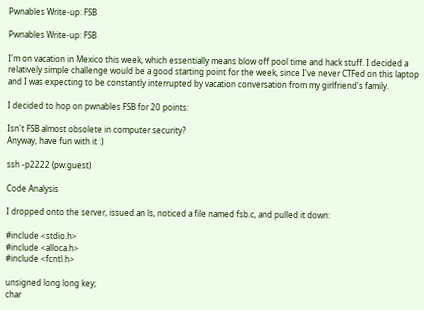Pwnables Write-up: FSB

Pwnables Write-up: FSB

I'm on vacation in Mexico this week, which essentially means blow off pool time and hack stuff. I decided a relatively simple challenge would be a good starting point for the week, since I've never CTFed on this laptop and I was expecting to be constantly interrupted by vacation conversation from my girlfriend's family.

I decided to hop on pwnables FSB for 20 points:

Isn't FSB almost obsolete in computer security?
Anyway, have fun with it :)

ssh -p2222 (pw:guest)

Code Analysis

I dropped onto the server, issued an ls, noticed a file named fsb.c, and pulled it down:

#include <stdio.h>
#include <alloca.h>
#include <fcntl.h>

unsigned long long key;
char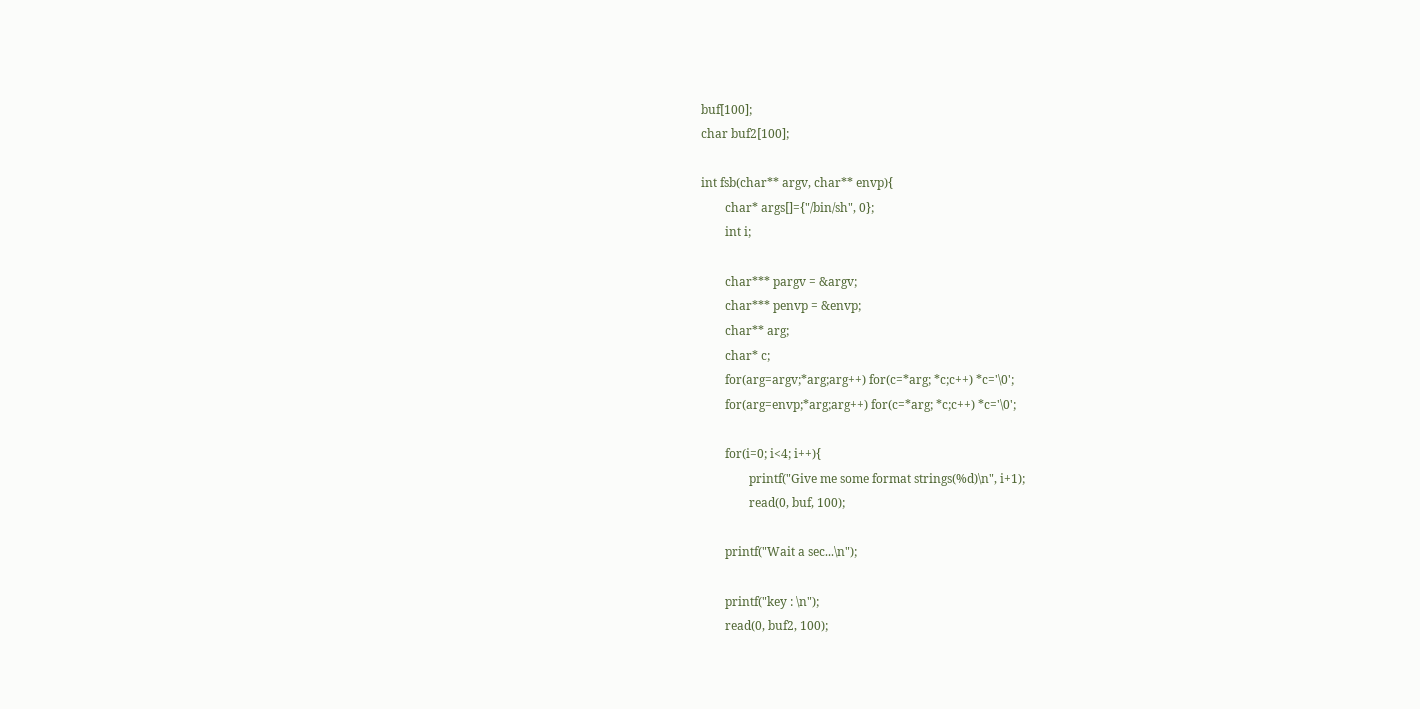buf[100];
char buf2[100];

int fsb(char** argv, char** envp){
        char* args[]={"/bin/sh", 0};
        int i;

        char*** pargv = &argv;
        char*** penvp = &envp;
        char** arg;
        char* c;
        for(arg=argv;*arg;arg++) for(c=*arg; *c;c++) *c='\0';
        for(arg=envp;*arg;arg++) for(c=*arg; *c;c++) *c='\0';

        for(i=0; i<4; i++){
                printf("Give me some format strings(%d)\n", i+1);
                read(0, buf, 100);

        printf("Wait a sec...\n");

        printf("key : \n");
        read(0, buf2, 100);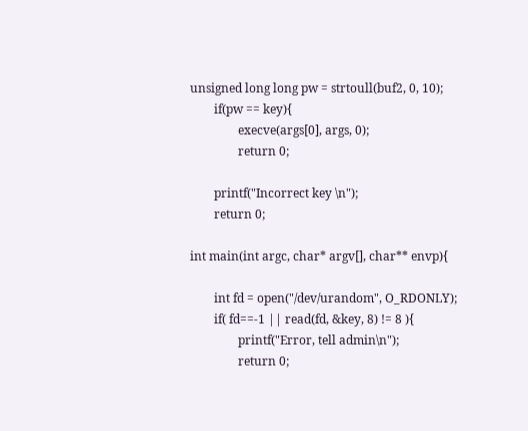unsigned long long pw = strtoull(buf2, 0, 10);
        if(pw == key){
                execve(args[0], args, 0);
                return 0;

        printf("Incorrect key \n");
        return 0;

int main(int argc, char* argv[], char** envp){

        int fd = open("/dev/urandom", O_RDONLY);
        if( fd==-1 || read(fd, &key, 8) != 8 ){
                printf("Error, tell admin\n");
                return 0;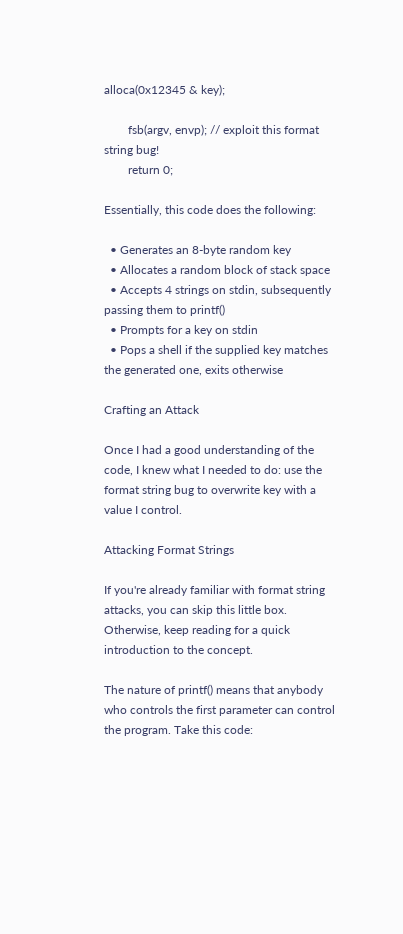alloca(0x12345 & key);

        fsb(argv, envp); // exploit this format string bug!
        return 0;

Essentially, this code does the following:

  • Generates an 8-byte random key
  • Allocates a random block of stack space
  • Accepts 4 strings on stdin, subsequently passing them to printf()
  • Prompts for a key on stdin
  • Pops a shell if the supplied key matches the generated one, exits otherwise

Crafting an Attack

Once I had a good understanding of the code, I knew what I needed to do: use the format string bug to overwrite key with a value I control.

Attacking Format Strings

If you're already familiar with format string attacks, you can skip this little box. Otherwise, keep reading for a quick introduction to the concept.

The nature of printf() means that anybody who controls the first parameter can control the program. Take this code: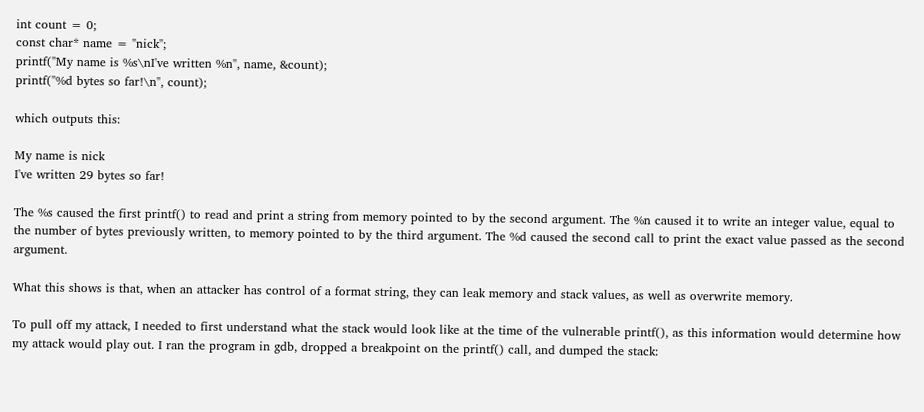int count = 0;
const char* name = "nick";
printf("My name is %s\nI've written %n", name, &count);
printf("%d bytes so far!\n", count);

which outputs this:

My name is nick
I've written 29 bytes so far!

The %s caused the first printf() to read and print a string from memory pointed to by the second argument. The %n caused it to write an integer value, equal to the number of bytes previously written, to memory pointed to by the third argument. The %d caused the second call to print the exact value passed as the second argument.

What this shows is that, when an attacker has control of a format string, they can leak memory and stack values, as well as overwrite memory.

To pull off my attack, I needed to first understand what the stack would look like at the time of the vulnerable printf(), as this information would determine how my attack would play out. I ran the program in gdb, dropped a breakpoint on the printf() call, and dumped the stack: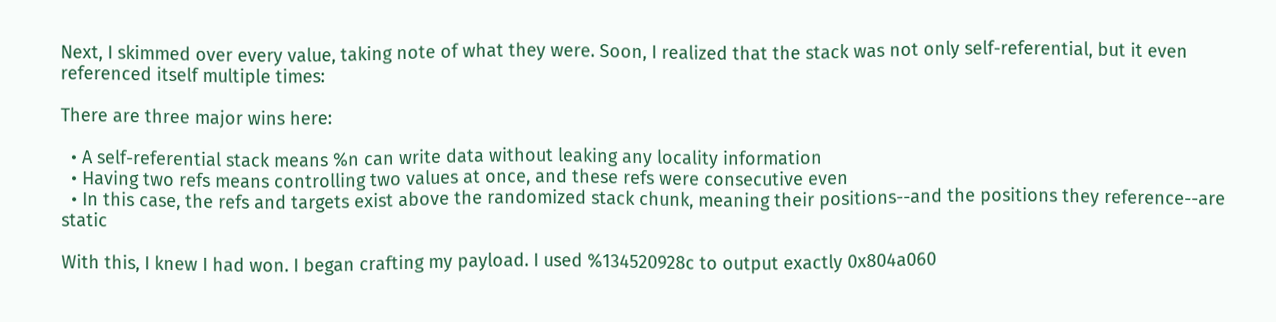Next, I skimmed over every value, taking note of what they were. Soon, I realized that the stack was not only self-referential, but it even referenced itself multiple times:

There are three major wins here:

  • A self-referential stack means %n can write data without leaking any locality information
  • Having two refs means controlling two values at once, and these refs were consecutive even
  • In this case, the refs and targets exist above the randomized stack chunk, meaning their positions--and the positions they reference--are static

With this, I knew I had won. I began crafting my payload. I used %134520928c to output exactly 0x804a060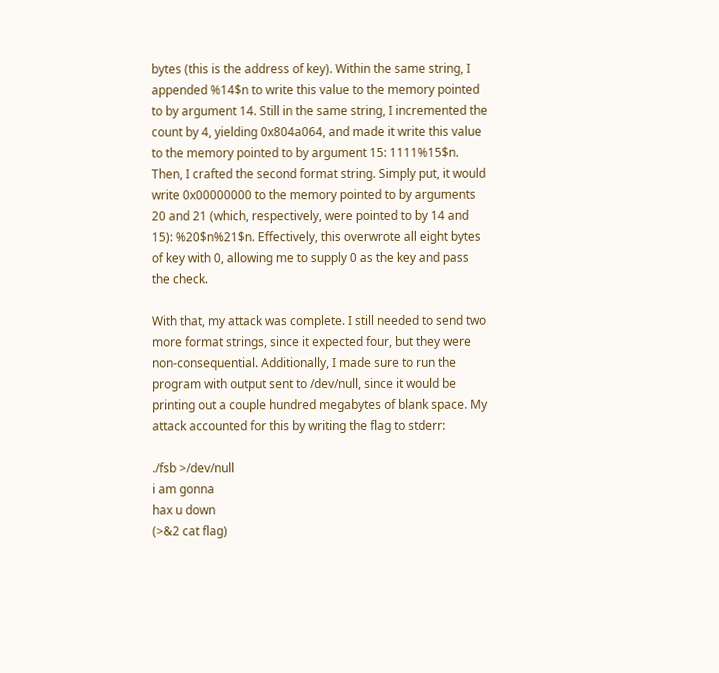bytes (this is the address of key). Within the same string, I appended %14$n to write this value to the memory pointed to by argument 14. Still in the same string, I incremented the count by 4, yielding 0x804a064, and made it write this value to the memory pointed to by argument 15: 1111%15$n. Then, I crafted the second format string. Simply put, it would write 0x00000000 to the memory pointed to by arguments 20 and 21 (which, respectively, were pointed to by 14 and 15): %20$n%21$n. Effectively, this overwrote all eight bytes of key with 0, allowing me to supply 0 as the key and pass the check.

With that, my attack was complete. I still needed to send two more format strings, since it expected four, but they were non-consequential. Additionally, I made sure to run the program with output sent to /dev/null, since it would be printing out a couple hundred megabytes of blank space. My attack accounted for this by writing the flag to stderr:

./fsb >/dev/null
i am gonna
hax u down
(>&2 cat flag)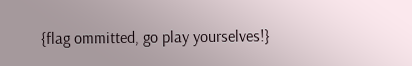{flag ommitted, go play yourselves!}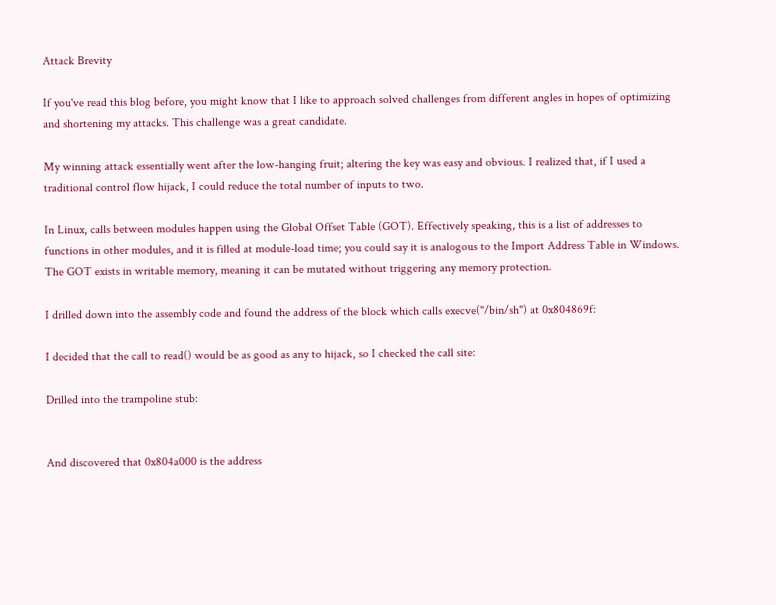Attack Brevity

If you've read this blog before, you might know that I like to approach solved challenges from different angles in hopes of optimizing and shortening my attacks. This challenge was a great candidate.

My winning attack essentially went after the low-hanging fruit; altering the key was easy and obvious. I realized that, if I used a traditional control flow hijack, I could reduce the total number of inputs to two.

In Linux, calls between modules happen using the Global Offset Table (GOT). Effectively speaking, this is a list of addresses to functions in other modules, and it is filled at module-load time; you could say it is analogous to the Import Address Table in Windows. The GOT exists in writable memory, meaning it can be mutated without triggering any memory protection.

I drilled down into the assembly code and found the address of the block which calls execve("/bin/sh") at 0x804869f:

I decided that the call to read() would be as good as any to hijack, so I checked the call site:

Drilled into the trampoline stub:


And discovered that 0x804a000 is the address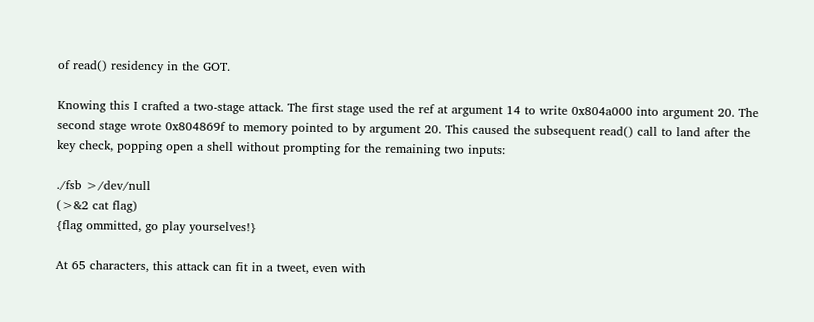of read() residency in the GOT.

Knowing this I crafted a two-stage attack. The first stage used the ref at argument 14 to write 0x804a000 into argument 20. The second stage wrote 0x804869f to memory pointed to by argument 20. This caused the subsequent read() call to land after the key check, popping open a shell without prompting for the remaining two inputs:

./fsb >/dev/null
(>&2 cat flag)
{flag ommitted, go play yourselves!}

At 65 characters, this attack can fit in a tweet, even with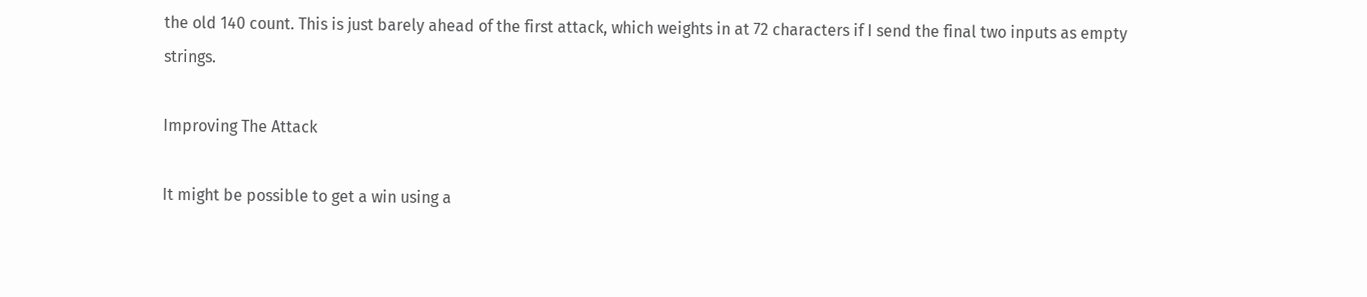the old 140 count. This is just barely ahead of the first attack, which weights in at 72 characters if I send the final two inputs as empty strings.

Improving The Attack

It might be possible to get a win using a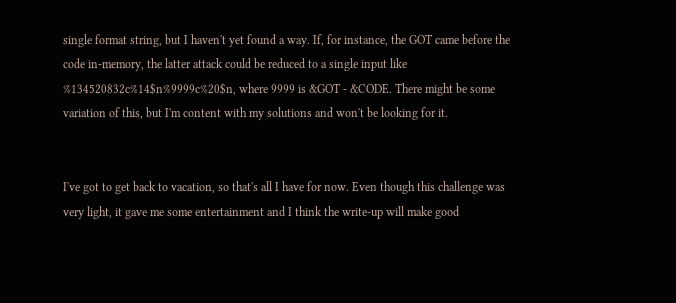single format string, but I haven't yet found a way. If, for instance, the GOT came before the code in-memory, the latter attack could be reduced to a single input like %134520832c%14$n%9999c%20$n, where 9999 is &GOT - &CODE. There might be some variation of this, but I'm content with my solutions and won't be looking for it.


I've got to get back to vacation, so that's all I have for now. Even though this challenge was very light, it gave me some entertainment and I think the write-up will make good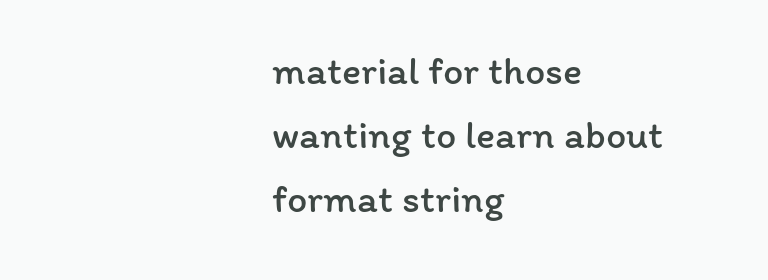material for those wanting to learn about format string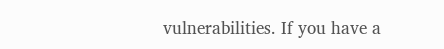vulnerabilities. If you have a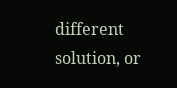different solution, or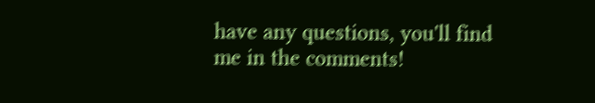have any questions, you'll find me in the comments!